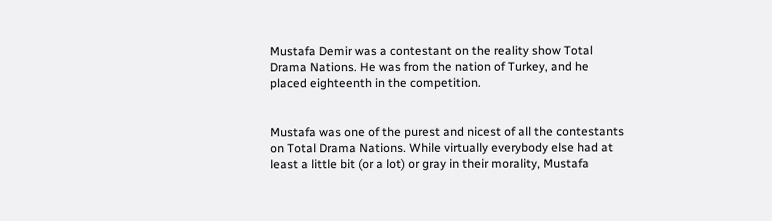Mustafa Demir was a contestant on the reality show Total Drama Nations. He was from the nation of Turkey, and he placed eighteenth in the competition.


Mustafa was one of the purest and nicest of all the contestants on Total Drama Nations. While virtually everybody else had at least a little bit (or a lot) or gray in their morality, Mustafa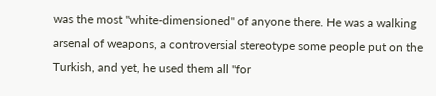was the most "white-dimensioned" of anyone there. He was a walking arsenal of weapons, a controversial stereotype some people put on the Turkish, and yet, he used them all "for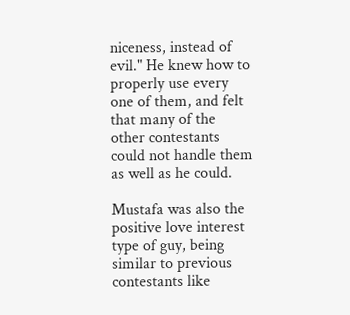niceness, instead of evil." He knew how to properly use every one of them, and felt that many of the other contestants could not handle them as well as he could.

Mustafa was also the positive love interest type of guy, being similar to previous contestants like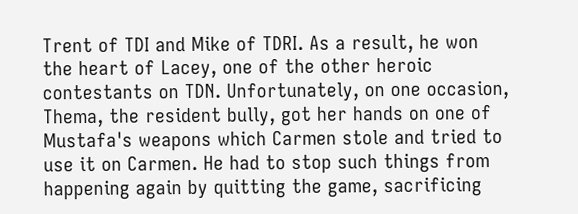Trent of TDI and Mike of TDRI. As a result, he won the heart of Lacey, one of the other heroic contestants on TDN. Unfortunately, on one occasion, Thema, the resident bully, got her hands on one of Mustafa's weapons which Carmen stole and tried to use it on Carmen. He had to stop such things from happening again by quitting the game, sacrificing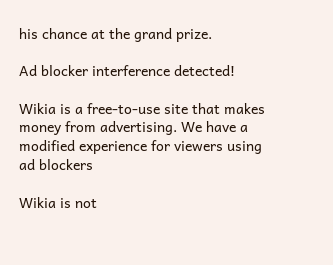his chance at the grand prize.

Ad blocker interference detected!

Wikia is a free-to-use site that makes money from advertising. We have a modified experience for viewers using ad blockers

Wikia is not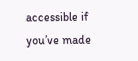accessible if you’ve made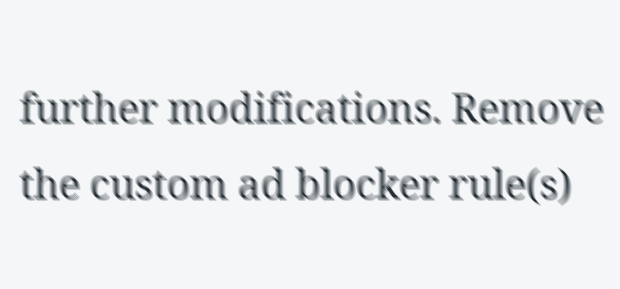further modifications. Remove the custom ad blocker rule(s)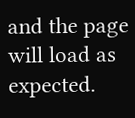and the page will load as expected.